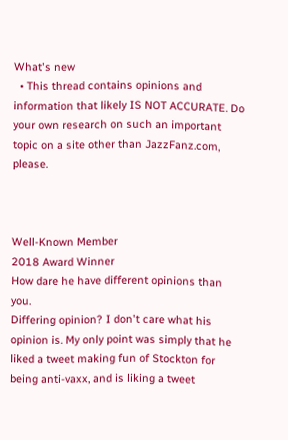What's new
  • This thread contains opinions and information that likely IS NOT ACCURATE. Do your own research on such an important topic on a site other than JazzFanz.com, please.



Well-Known Member
2018 Award Winner
How dare he have different opinions than you.
Differing opinion? I don't care what his opinion is. My only point was simply that he liked a tweet making fun of Stockton for being anti-vaxx, and is liking a tweet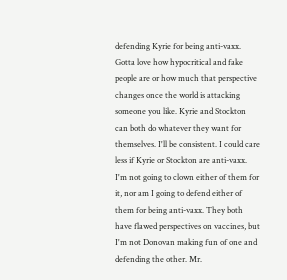defending Kyrie for being anti-vaxx. Gotta love how hypocritical and fake people are or how much that perspective changes once the world is attacking someone you like. Kyrie and Stockton can both do whatever they want for themselves. I'll be consistent. I could care less if Kyrie or Stockton are anti-vaxx. I'm not going to clown either of them for it, nor am I going to defend either of them for being anti-vaxx. They both have flawed perspectives on vaccines, but I'm not Donovan making fun of one and defending the other. Mr.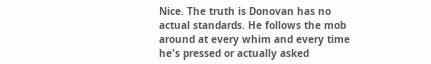Nice. The truth is Donovan has no actual standards. He follows the mob around at every whim and every time he's pressed or actually asked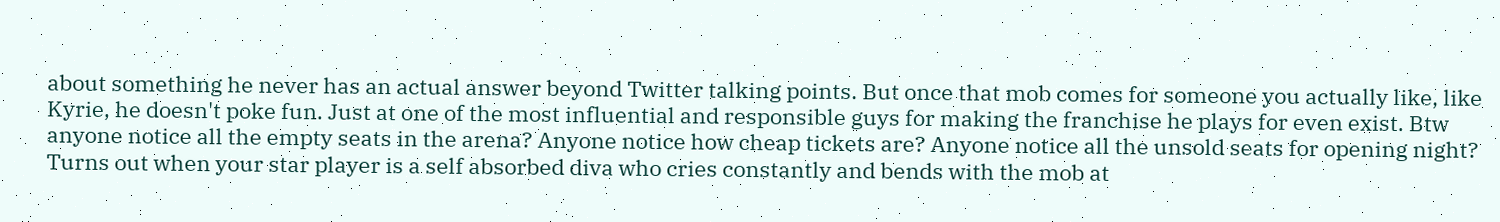about something he never has an actual answer beyond Twitter talking points. But once that mob comes for someone you actually like, like Kyrie, he doesn't poke fun. Just at one of the most influential and responsible guys for making the franchise he plays for even exist. Btw anyone notice all the empty seats in the arena? Anyone notice how cheap tickets are? Anyone notice all the unsold seats for opening night? Turns out when your star player is a self absorbed diva who cries constantly and bends with the mob at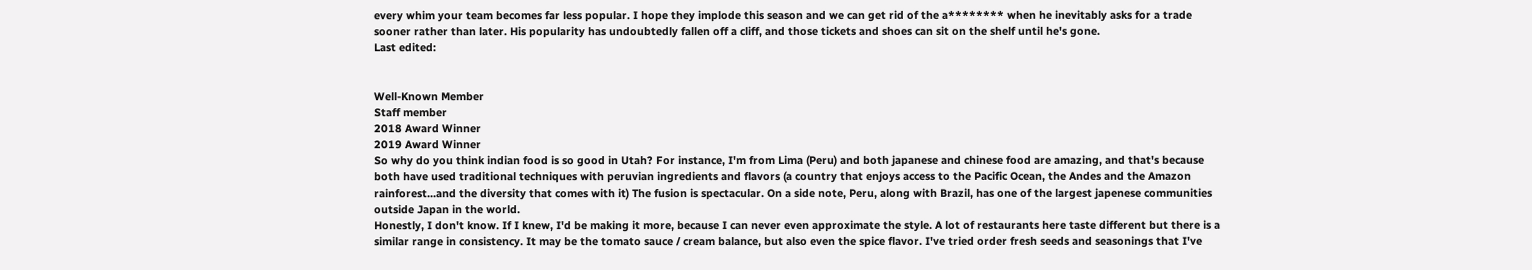every whim your team becomes far less popular. I hope they implode this season and we can get rid of the a******** when he inevitably asks for a trade sooner rather than later. His popularity has undoubtedly fallen off a cliff, and those tickets and shoes can sit on the shelf until he's gone.
Last edited:


Well-Known Member
Staff member
2018 Award Winner
2019 Award Winner
So why do you think indian food is so good in Utah? For instance, I'm from Lima (Peru) and both japanese and chinese food are amazing, and that's because both have used traditional techniques with peruvian ingredients and flavors (a country that enjoys access to the Pacific Ocean, the Andes and the Amazon rainforest...and the diversity that comes with it) The fusion is spectacular. On a side note, Peru, along with Brazil, has one of the largest japenese communities outside Japan in the world.
Honestly, I don't know. If I knew, I'd be making it more, because I can never even approximate the style. A lot of restaurants here taste different but there is a similar range in consistency. It may be the tomato sauce / cream balance, but also even the spice flavor. I've tried order fresh seeds and seasonings that I've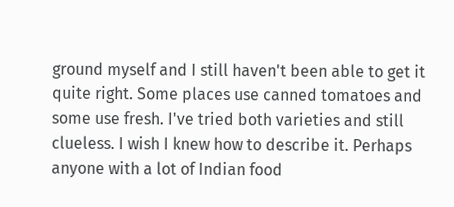ground myself and I still haven't been able to get it quite right. Some places use canned tomatoes and some use fresh. I've tried both varieties and still clueless. I wish I knew how to describe it. Perhaps anyone with a lot of Indian food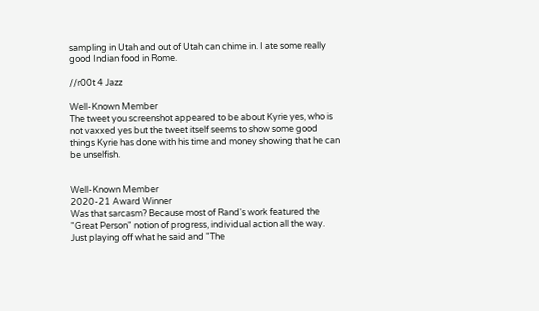sampling in Utah and out of Utah can chime in. I ate some really good Indian food in Rome.

//r00t 4 Jazz

Well-Known Member
The tweet you screenshot appeared to be about Kyrie yes, who is not vaxxed yes but the tweet itself seems to show some good things Kyrie has done with his time and money showing that he can be unselfish.


Well-Known Member
2020-21 Award Winner
Was that sarcasm? Because most of Rand's work featured the "Great Person" notion of progress, individual action all the way.
Just playing off what he said and "The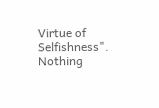Virtue of Selfishness". Nothing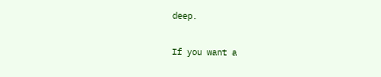deep.

If you want a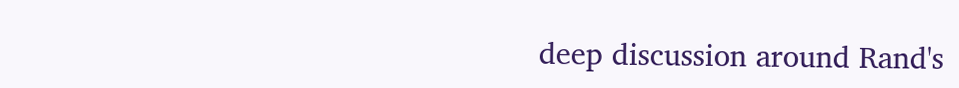deep discussion around Rand's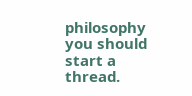philosophy you should start a thread.